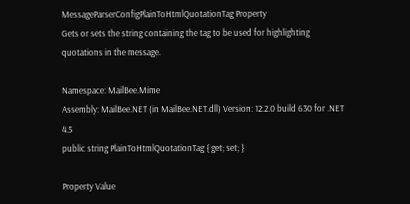MessageParserConfigPlainToHtmlQuotationTag Property
Gets or sets the string containing the tag to be used for highlighting quotations in the message.

Namespace: MailBee.Mime
Assembly: MailBee.NET (in MailBee.NET.dll) Version: 12.2.0 build 630 for .NET 4.5
public string PlainToHtmlQuotationTag { get; set; }

Property Value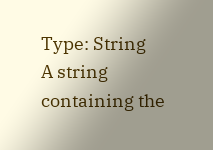Type: String
A string containing the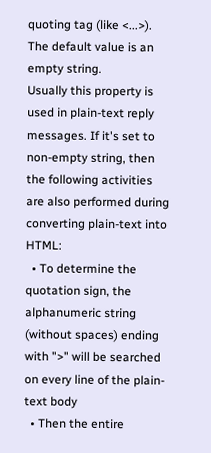quoting tag (like <...>). The default value is an empty string.
Usually this property is used in plain-text reply messages. If it's set to non-empty string, then the following activities are also performed during converting plain-text into HTML:
  • To determine the quotation sign, the alphanumeric string (without spaces) ending with ">" will be searched on every line of the plain-text body
  • Then the entire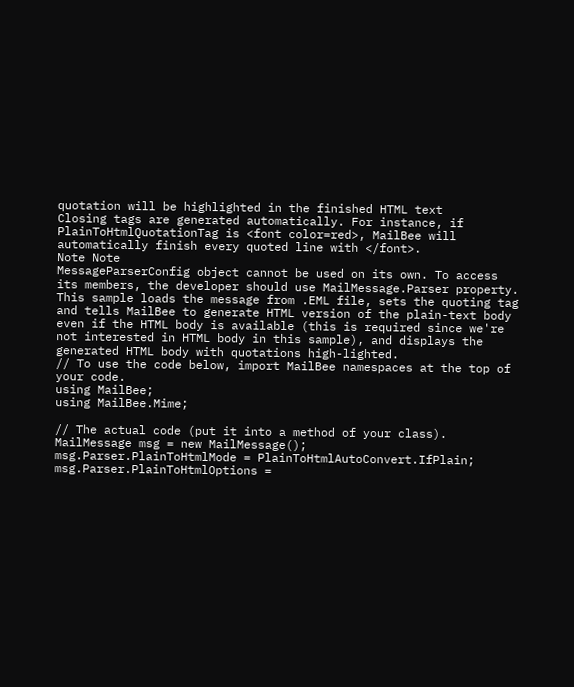quotation will be highlighted in the finished HTML text
Closing tags are generated automatically. For instance, if PlainToHtmlQuotationTag is <font color=red>, MailBee will automatically finish every quoted line with </font>.
Note Note
MessageParserConfig object cannot be used on its own. To access its members, the developer should use MailMessage.Parser property.
This sample loads the message from .EML file, sets the quoting tag and tells MailBee to generate HTML version of the plain-text body even if the HTML body is available (this is required since we're not interested in HTML body in this sample), and displays the generated HTML body with quotations high-lighted.
// To use the code below, import MailBee namespaces at the top of your code.
using MailBee;
using MailBee.Mime;

// The actual code (put it into a method of your class).
MailMessage msg = new MailMessage();
msg.Parser.PlainToHtmlMode = PlainToHtmlAutoConvert.IfPlain;
msg.Parser.PlainToHtmlOptions =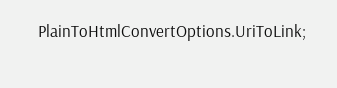PlainToHtmlConvertOptions.UriToLink;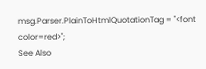msg.Parser.PlainToHtmlQuotationTag = "<font color=red>";
See Also